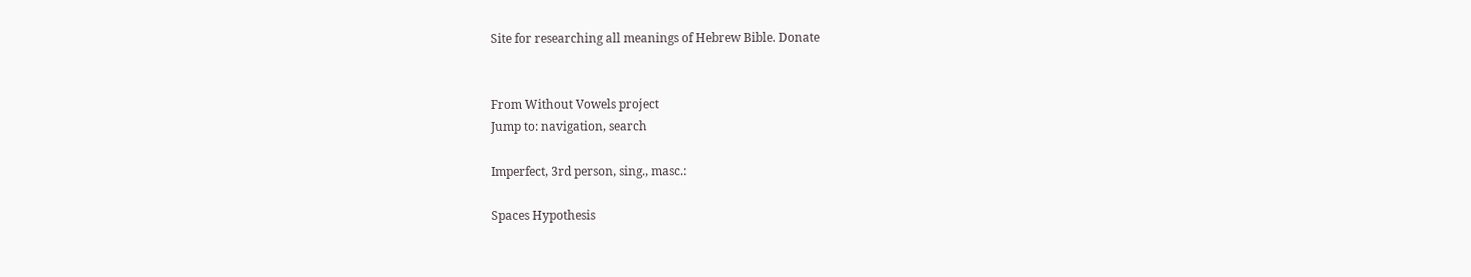Site for researching all meanings of Hebrew Bible. Donate


From Without Vowels project
Jump to: navigation, search

Imperfect, 3rd person, sing., masc.:

Spaces Hypothesis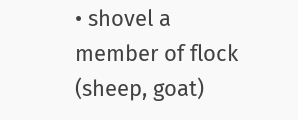• shovel a member of flock (sheep, goat)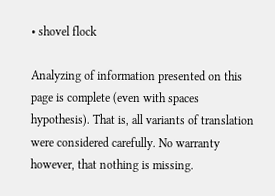• shovel flock

Analyzing of information presented on this page is complete (even with spaces hypothesis). That is, all variants of translation were considered carefully. No warranty however, that nothing is missing.